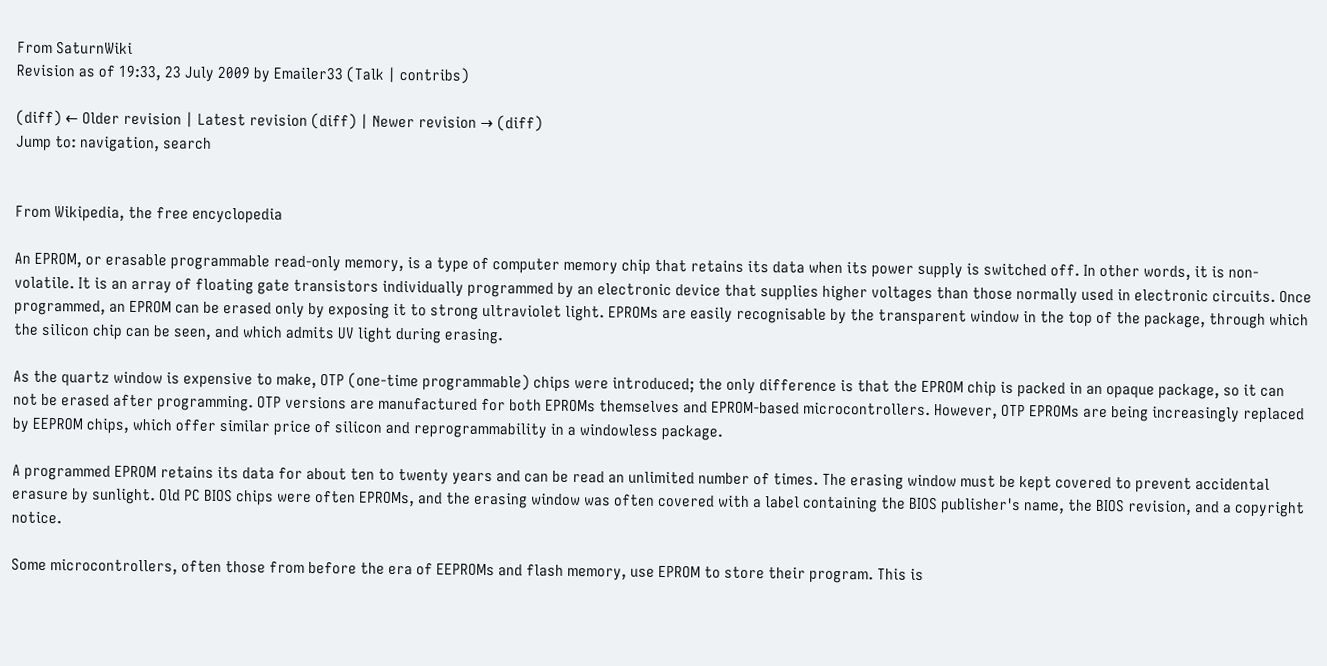From SaturnWiki
Revision as of 19:33, 23 July 2009 by Emailer33 (Talk | contribs)

(diff) ← Older revision | Latest revision (diff) | Newer revision → (diff)
Jump to: navigation, search


From Wikipedia, the free encyclopedia

An EPROM, or erasable programmable read-only memory, is a type of computer memory chip that retains its data when its power supply is switched off. In other words, it is non-volatile. It is an array of floating gate transistors individually programmed by an electronic device that supplies higher voltages than those normally used in electronic circuits. Once programmed, an EPROM can be erased only by exposing it to strong ultraviolet light. EPROMs are easily recognisable by the transparent window in the top of the package, through which the silicon chip can be seen, and which admits UV light during erasing.

As the quartz window is expensive to make, OTP (one-time programmable) chips were introduced; the only difference is that the EPROM chip is packed in an opaque package, so it can not be erased after programming. OTP versions are manufactured for both EPROMs themselves and EPROM-based microcontrollers. However, OTP EPROMs are being increasingly replaced by EEPROM chips, which offer similar price of silicon and reprogrammability in a windowless package.

A programmed EPROM retains its data for about ten to twenty years and can be read an unlimited number of times. The erasing window must be kept covered to prevent accidental erasure by sunlight. Old PC BIOS chips were often EPROMs, and the erasing window was often covered with a label containing the BIOS publisher's name, the BIOS revision, and a copyright notice.

Some microcontrollers, often those from before the era of EEPROMs and flash memory, use EPROM to store their program. This is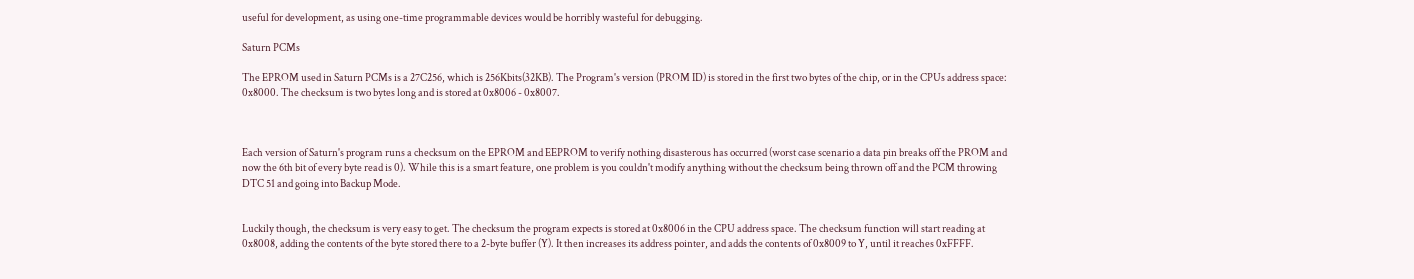useful for development, as using one-time programmable devices would be horribly wasteful for debugging.

Saturn PCMs

The EPROM used in Saturn PCMs is a 27C256, which is 256Kbits(32KB). The Program's version (PROM ID) is stored in the first two bytes of the chip, or in the CPUs address space: 0x8000. The checksum is two bytes long and is stored at 0x8006 - 0x8007.



Each version of Saturn's program runs a checksum on the EPROM and EEPROM to verify nothing disasterous has occurred (worst case scenario a data pin breaks off the PROM and now the 6th bit of every byte read is 0). While this is a smart feature, one problem is you couldn't modify anything without the checksum being thrown off and the PCM throwing DTC 51 and going into Backup Mode.


Luckily though, the checksum is very easy to get. The checksum the program expects is stored at 0x8006 in the CPU address space. The checksum function will start reading at 0x8008, adding the contents of the byte stored there to a 2-byte buffer (Y). It then increases its address pointer, and adds the contents of 0x8009 to Y, until it reaches 0xFFFF.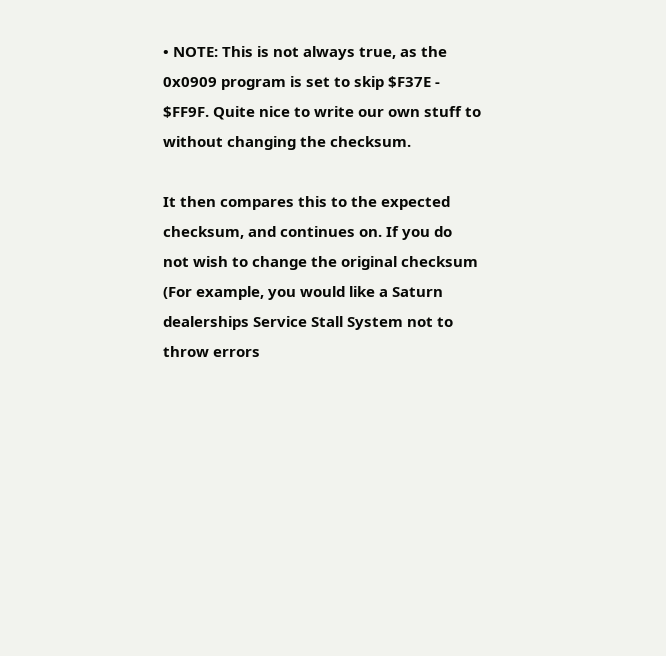• NOTE: This is not always true, as the 0x0909 program is set to skip $F37E - $FF9F. Quite nice to write our own stuff to without changing the checksum.

It then compares this to the expected checksum, and continues on. If you do not wish to change the original checksum (For example, you would like a Saturn dealerships Service Stall System not to throw errors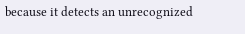because it detects an unrecognized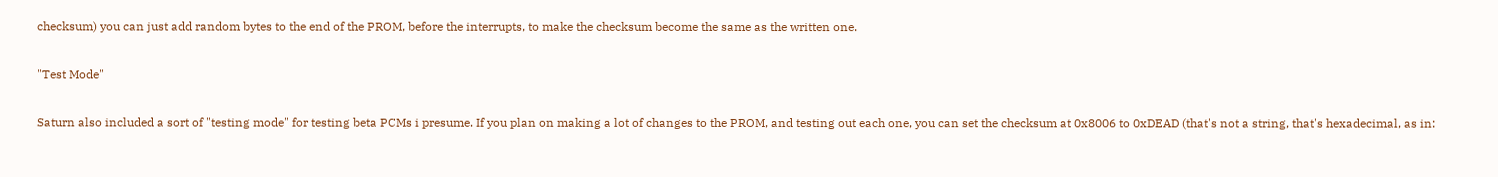checksum) you can just add random bytes to the end of the PROM, before the interrupts, to make the checksum become the same as the written one.

"Test Mode"

Saturn also included a sort of "testing mode" for testing beta PCMs i presume. If you plan on making a lot of changes to the PROM, and testing out each one, you can set the checksum at 0x8006 to 0xDEAD (that's not a string, that's hexadecimal, as in: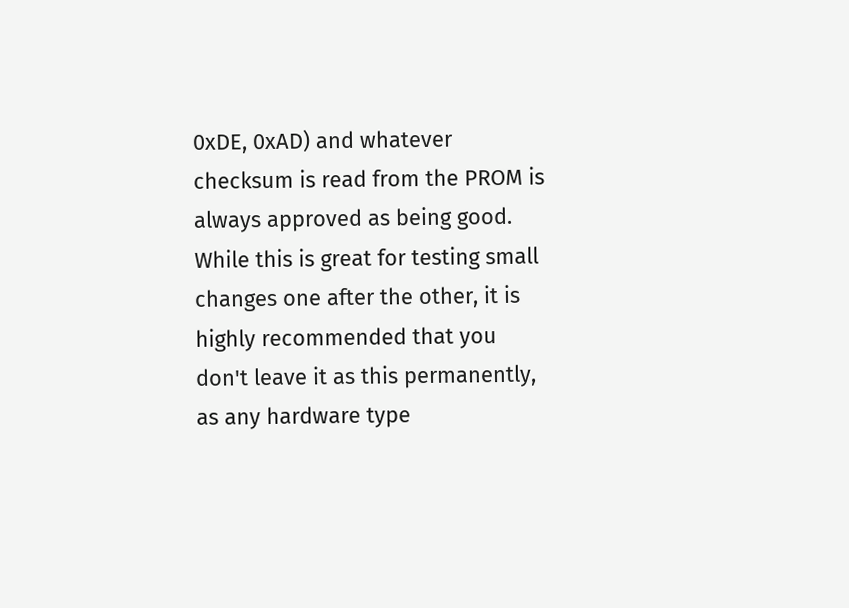0xDE, 0xAD) and whatever checksum is read from the PROM is always approved as being good. While this is great for testing small changes one after the other, it is highly recommended that you don't leave it as this permanently, as any hardware type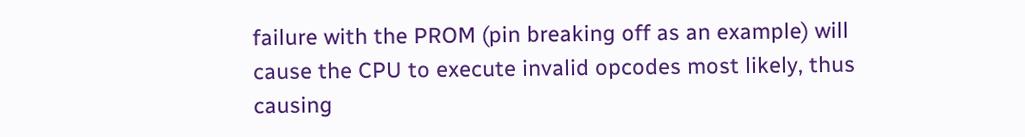failure with the PROM (pin breaking off as an example) will cause the CPU to execute invalid opcodes most likely, thus causing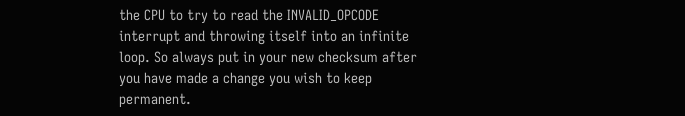the CPU to try to read the INVALID_OPCODE interrupt and throwing itself into an infinite loop. So always put in your new checksum after you have made a change you wish to keep permanent.